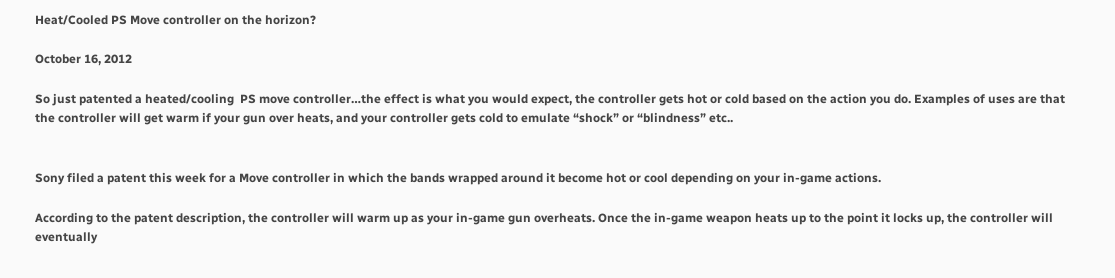Heat/Cooled PS Move controller on the horizon?

October 16, 2012

So just patented a heated/cooling  PS move controller…the effect is what you would expect, the controller gets hot or cold based on the action you do. Examples of uses are that the controller will get warm if your gun over heats, and your controller gets cold to emulate “shock” or “blindness” etc..


Sony filed a patent this week for a Move controller in which the bands wrapped around it become hot or cool depending on your in-game actions.

According to the patent description, the controller will warm up as your in-game gun overheats. Once the in-game weapon heats up to the point it locks up, the controller will eventually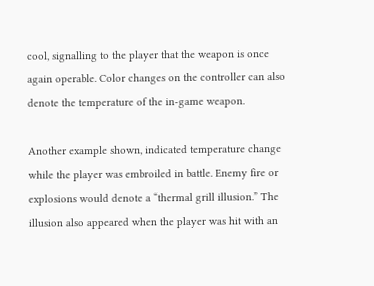cool, signalling to the player that the weapon is once again operable. Color changes on the controller can also denote the temperature of the in-game weapon.

Another example shown, indicated temperature change while the player was embroiled in battle. Enemy fire or explosions would denote a “thermal grill illusion.” The illusion also appeared when the player was hit with an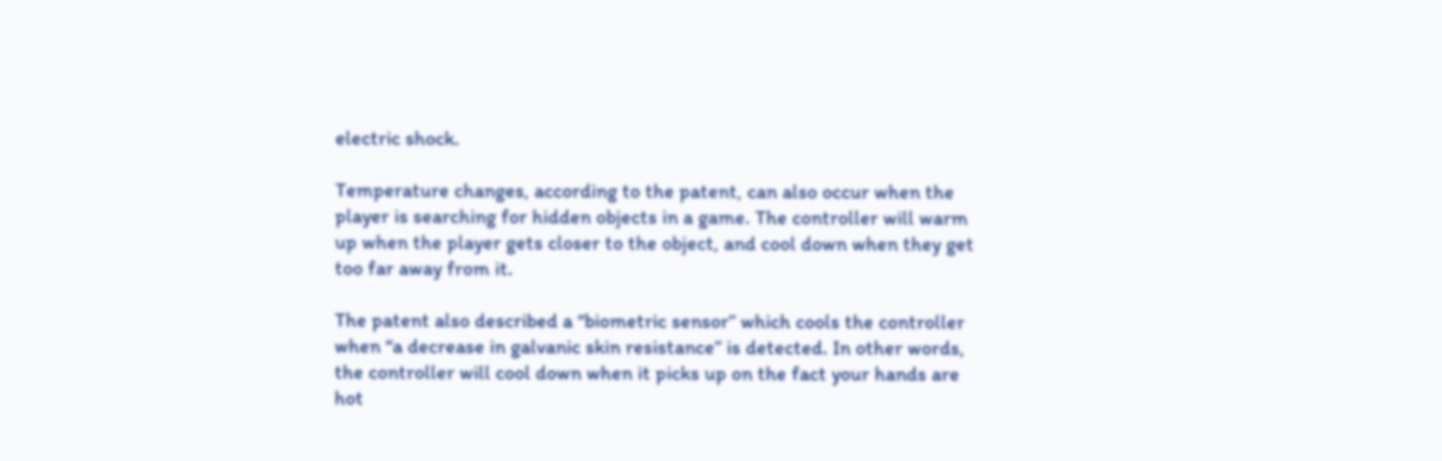electric shock.

Temperature changes, according to the patent, can also occur when the player is searching for hidden objects in a game. The controller will warm up when the player gets closer to the object, and cool down when they get too far away from it.

The patent also described a “biometric sensor” which cools the controller when “a decrease in galvanic skin resistance” is detected. In other words, the controller will cool down when it picks up on the fact your hands are hot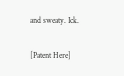and sweaty. Ick.

[Patent Here]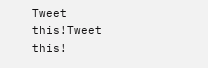Tweet this!Tweet this!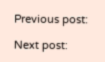Previous post:

Next post: